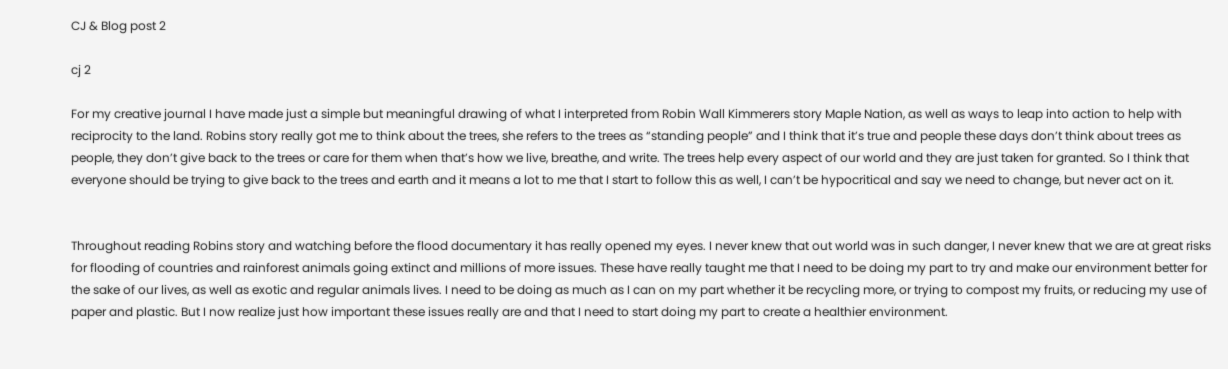CJ & Blog post 2

cj 2

For my creative journal I have made just a simple but meaningful drawing of what I interpreted from Robin Wall Kimmerers story Maple Nation, as well as ways to leap into action to help with reciprocity to the land. Robins story really got me to think about the trees, she refers to the trees as “standing people” and I think that it’s true and people these days don’t think about trees as people, they don’t give back to the trees or care for them when that’s how we live, breathe, and write. The trees help every aspect of our world and they are just taken for granted. So I think that everyone should be trying to give back to the trees and earth and it means a lot to me that I start to follow this as well, I can’t be hypocritical and say we need to change, but never act on it.


Throughout reading Robins story and watching before the flood documentary it has really opened my eyes. I never knew that out world was in such danger, I never knew that we are at great risks for flooding of countries and rainforest animals going extinct and millions of more issues. These have really taught me that I need to be doing my part to try and make our environment better for the sake of our lives, as well as exotic and regular animals lives. I need to be doing as much as I can on my part whether it be recycling more, or trying to compost my fruits, or reducing my use of paper and plastic. But I now realize just how important these issues really are and that I need to start doing my part to create a healthier environment.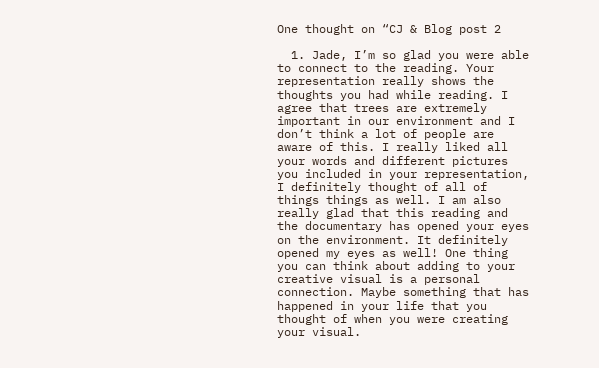One thought on “CJ & Blog post 2

  1. Jade, I’m so glad you were able to connect to the reading. Your representation really shows the thoughts you had while reading. I agree that trees are extremely important in our environment and I don’t think a lot of people are aware of this. I really liked all your words and different pictures you included in your representation, I definitely thought of all of things things as well. I am also really glad that this reading and the documentary has opened your eyes on the environment. It definitely opened my eyes as well! One thing you can think about adding to your creative visual is a personal connection. Maybe something that has happened in your life that you thought of when you were creating your visual.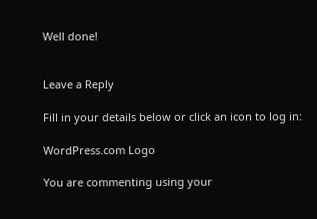Well done!


Leave a Reply

Fill in your details below or click an icon to log in:

WordPress.com Logo

You are commenting using your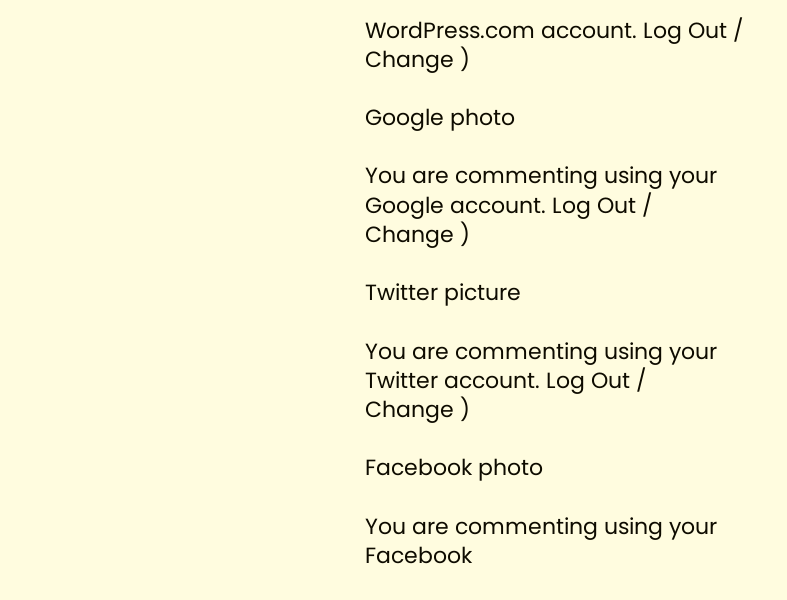WordPress.com account. Log Out /  Change )

Google photo

You are commenting using your Google account. Log Out /  Change )

Twitter picture

You are commenting using your Twitter account. Log Out /  Change )

Facebook photo

You are commenting using your Facebook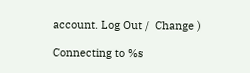account. Log Out /  Change )

Connecting to %s